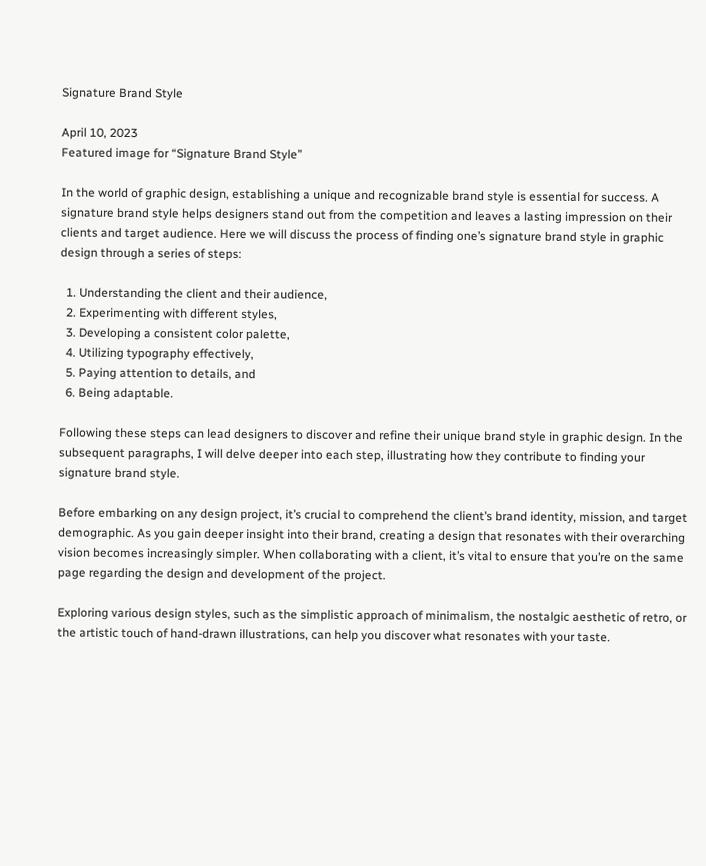Signature Brand Style

April 10, 2023
Featured image for “Signature Brand Style”

In the world of graphic design, establishing a unique and recognizable brand style is essential for success. A signature brand style helps designers stand out from the competition and leaves a lasting impression on their clients and target audience. Here we will discuss the process of finding one’s signature brand style in graphic design through a series of steps:

  1. Understanding the client and their audience,
  2. Experimenting with different styles,
  3. Developing a consistent color palette,
  4. Utilizing typography effectively,
  5. Paying attention to details, and
  6. Being adaptable.

Following these steps can lead designers to discover and refine their unique brand style in graphic design. In the subsequent paragraphs, I will delve deeper into each step, illustrating how they contribute to finding your signature brand style.

Before embarking on any design project, it’s crucial to comprehend the client’s brand identity, mission, and target demographic. As you gain deeper insight into their brand, creating a design that resonates with their overarching vision becomes increasingly simpler. When collaborating with a client, it’s vital to ensure that you’re on the same page regarding the design and development of the project.

Exploring various design styles, such as the simplistic approach of minimalism, the nostalgic aesthetic of retro, or the artistic touch of hand-drawn illustrations, can help you discover what resonates with your taste.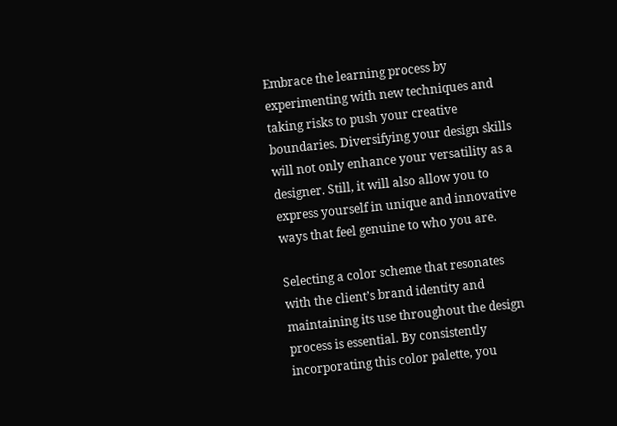Embrace the learning process by experimenting with new techniques and taking risks to push your creative boundaries. Diversifying your design skills will not only enhance your versatility as a designer. Still, it will also allow you to express yourself in unique and innovative ways that feel genuine to who you are.

Selecting a color scheme that resonates with the client’s brand identity and maintaining its use throughout the design process is essential. By consistently incorporating this color palette, you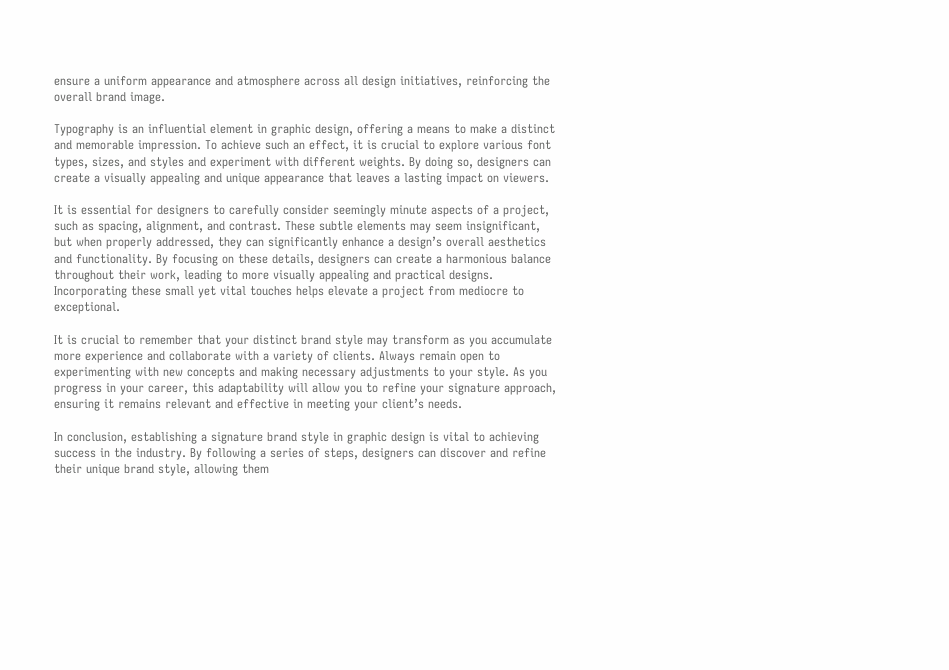ensure a uniform appearance and atmosphere across all design initiatives, reinforcing the overall brand image.

Typography is an influential element in graphic design, offering a means to make a distinct and memorable impression. To achieve such an effect, it is crucial to explore various font types, sizes, and styles and experiment with different weights. By doing so, designers can create a visually appealing and unique appearance that leaves a lasting impact on viewers.

It is essential for designers to carefully consider seemingly minute aspects of a project, such as spacing, alignment, and contrast. These subtle elements may seem insignificant, but when properly addressed, they can significantly enhance a design’s overall aesthetics and functionality. By focusing on these details, designers can create a harmonious balance throughout their work, leading to more visually appealing and practical designs. Incorporating these small yet vital touches helps elevate a project from mediocre to exceptional.

It is crucial to remember that your distinct brand style may transform as you accumulate more experience and collaborate with a variety of clients. Always remain open to experimenting with new concepts and making necessary adjustments to your style. As you progress in your career, this adaptability will allow you to refine your signature approach, ensuring it remains relevant and effective in meeting your client’s needs.

In conclusion, establishing a signature brand style in graphic design is vital to achieving success in the industry. By following a series of steps, designers can discover and refine their unique brand style, allowing them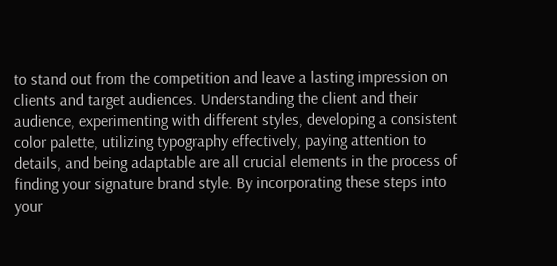to stand out from the competition and leave a lasting impression on clients and target audiences. Understanding the client and their audience, experimenting with different styles, developing a consistent color palette, utilizing typography effectively, paying attention to details, and being adaptable are all crucial elements in the process of finding your signature brand style. By incorporating these steps into your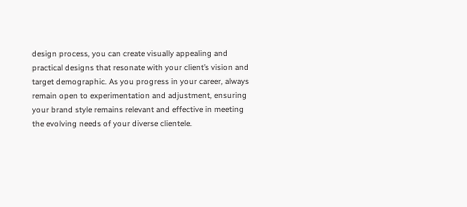design process, you can create visually appealing and practical designs that resonate with your client’s vision and target demographic. As you progress in your career, always remain open to experimentation and adjustment, ensuring your brand style remains relevant and effective in meeting the evolving needs of your diverse clientele.